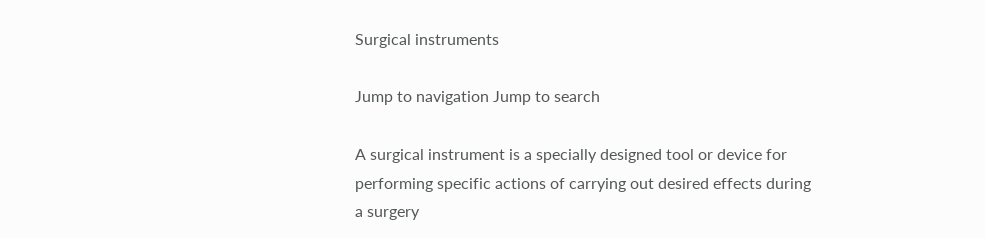Surgical instruments

Jump to navigation Jump to search

A surgical instrument is a specially designed tool or device for performing specific actions of carrying out desired effects during a surgery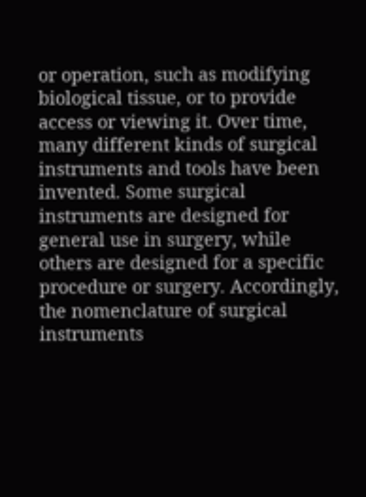or operation, such as modifying biological tissue, or to provide access or viewing it. Over time, many different kinds of surgical instruments and tools have been invented. Some surgical instruments are designed for general use in surgery, while others are designed for a specific procedure or surgery. Accordingly, the nomenclature of surgical instruments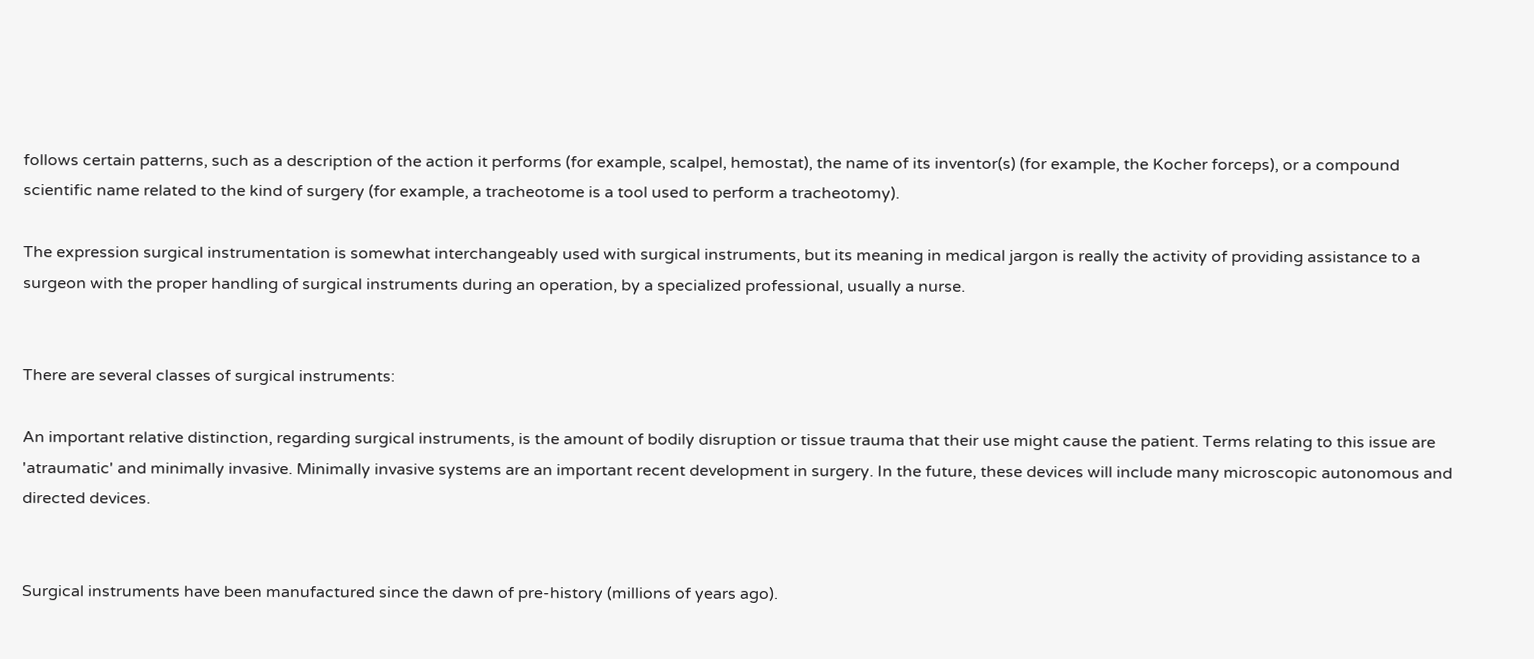follows certain patterns, such as a description of the action it performs (for example, scalpel, hemostat), the name of its inventor(s) (for example, the Kocher forceps), or a compound scientific name related to the kind of surgery (for example, a tracheotome is a tool used to perform a tracheotomy).

The expression surgical instrumentation is somewhat interchangeably used with surgical instruments, but its meaning in medical jargon is really the activity of providing assistance to a surgeon with the proper handling of surgical instruments during an operation, by a specialized professional, usually a nurse.


There are several classes of surgical instruments:

An important relative distinction, regarding surgical instruments, is the amount of bodily disruption or tissue trauma that their use might cause the patient. Terms relating to this issue are 'atraumatic' and minimally invasive. Minimally invasive systems are an important recent development in surgery. In the future, these devices will include many microscopic autonomous and directed devices.


Surgical instruments have been manufactured since the dawn of pre-history (millions of years ago).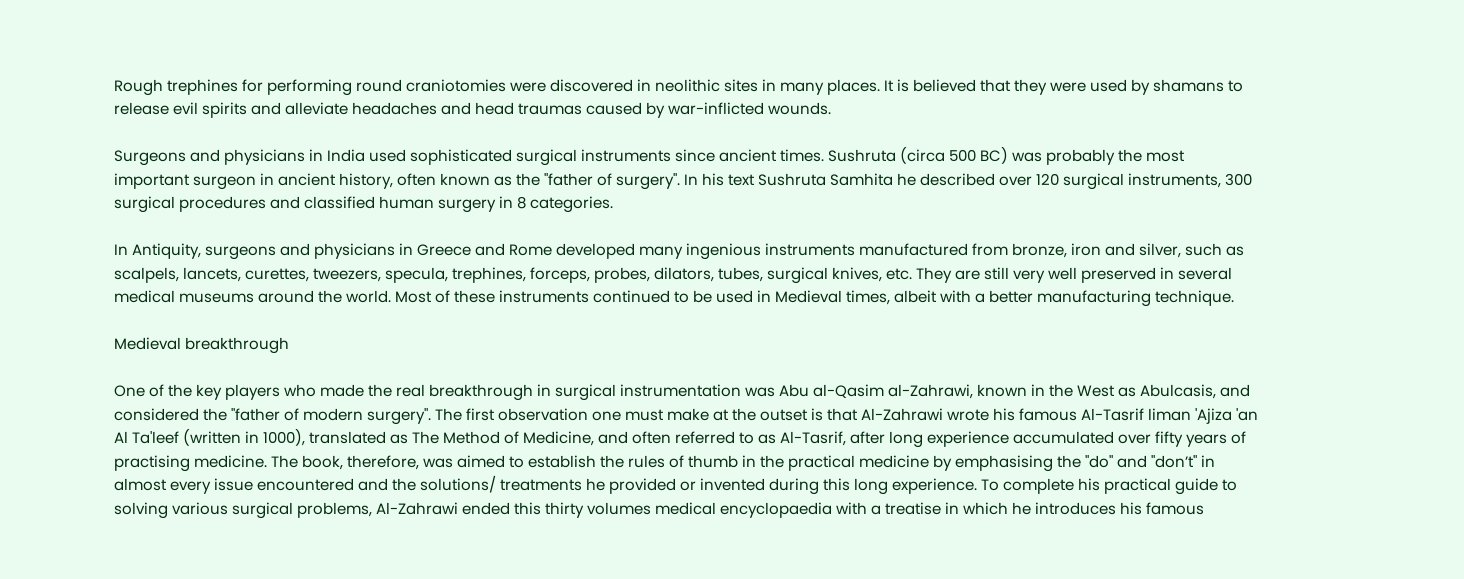Rough trephines for performing round craniotomies were discovered in neolithic sites in many places. It is believed that they were used by shamans to release evil spirits and alleviate headaches and head traumas caused by war-inflicted wounds.

Surgeons and physicians in India used sophisticated surgical instruments since ancient times. Sushruta (circa 500 BC) was probably the most important surgeon in ancient history, often known as the "father of surgery". In his text Sushruta Samhita he described over 120 surgical instruments, 300 surgical procedures and classified human surgery in 8 categories.

In Antiquity, surgeons and physicians in Greece and Rome developed many ingenious instruments manufactured from bronze, iron and silver, such as scalpels, lancets, curettes, tweezers, specula, trephines, forceps, probes, dilators, tubes, surgical knives, etc. They are still very well preserved in several medical museums around the world. Most of these instruments continued to be used in Medieval times, albeit with a better manufacturing technique.

Medieval breakthrough

One of the key players who made the real breakthrough in surgical instrumentation was Abu al-Qasim al-Zahrawi, known in the West as Abulcasis, and considered the "father of modern surgery". The first observation one must make at the outset is that Al-Zahrawi wrote his famous Al-Tasrif liman 'Ajiza 'an Al Ta'leef (written in 1000), translated as The Method of Medicine, and often referred to as Al-Tasrif, after long experience accumulated over fifty years of practising medicine. The book, therefore, was aimed to establish the rules of thumb in the practical medicine by emphasising the "do" and "don’t" in almost every issue encountered and the solutions/ treatments he provided or invented during this long experience. To complete his practical guide to solving various surgical problems, Al-Zahrawi ended this thirty volumes medical encyclopaedia with a treatise in which he introduces his famous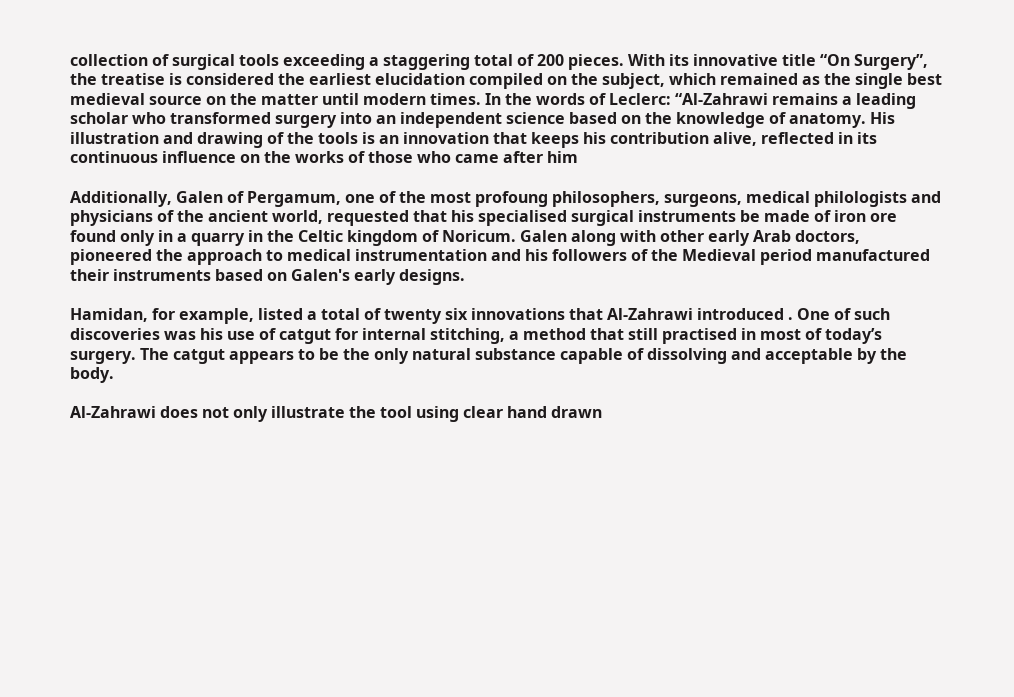collection of surgical tools exceeding a staggering total of 200 pieces. With its innovative title “On Surgery”, the treatise is considered the earliest elucidation compiled on the subject, which remained as the single best medieval source on the matter until modern times. In the words of Leclerc: “Al-Zahrawi remains a leading scholar who transformed surgery into an independent science based on the knowledge of anatomy. His illustration and drawing of the tools is an innovation that keeps his contribution alive, reflected in its continuous influence on the works of those who came after him

Additionally, Galen of Pergamum, one of the most profoung philosophers, surgeons, medical philologists and physicians of the ancient world, requested that his specialised surgical instruments be made of iron ore found only in a quarry in the Celtic kingdom of Noricum. Galen along with other early Arab doctors, pioneered the approach to medical instrumentation and his followers of the Medieval period manufactured their instruments based on Galen's early designs.

Hamidan, for example, listed a total of twenty six innovations that Al-Zahrawi introduced . One of such discoveries was his use of catgut for internal stitching, a method that still practised in most of today’s surgery. The catgut appears to be the only natural substance capable of dissolving and acceptable by the body.

Al-Zahrawi does not only illustrate the tool using clear hand drawn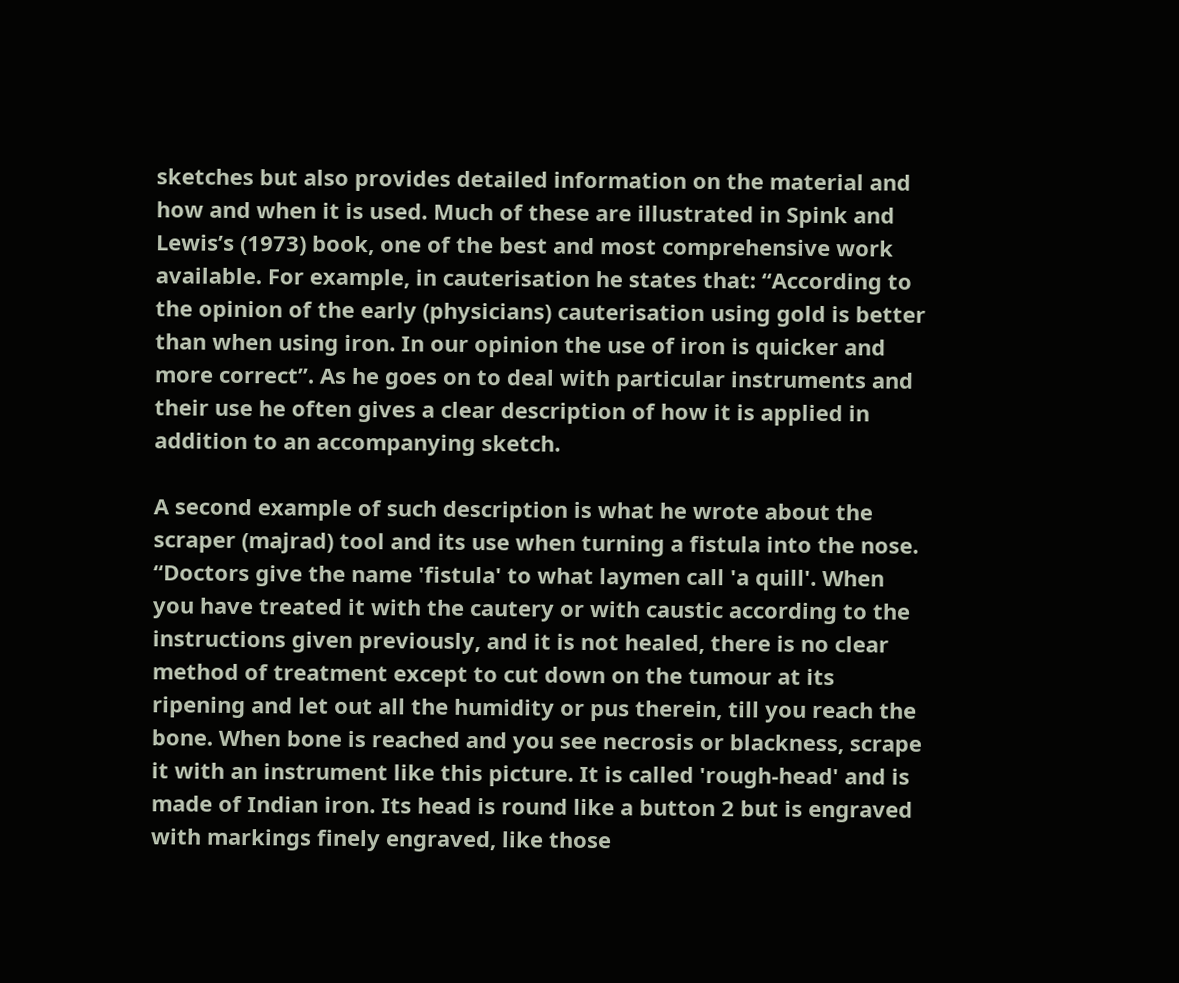sketches but also provides detailed information on the material and how and when it is used. Much of these are illustrated in Spink and Lewis’s (1973) book, one of the best and most comprehensive work available. For example, in cauterisation he states that: “According to the opinion of the early (physicians) cauterisation using gold is better than when using iron. In our opinion the use of iron is quicker and more correct”. As he goes on to deal with particular instruments and their use he often gives a clear description of how it is applied in addition to an accompanying sketch.

A second example of such description is what he wrote about the scraper (majrad) tool and its use when turning a fistula into the nose. “Doctors give the name 'fistula' to what laymen call 'a quill'. When you have treated it with the cautery or with caustic according to the instructions given previously, and it is not healed, there is no clear method of treatment except to cut down on the tumour at its ripening and let out all the humidity or pus therein, till you reach the bone. When bone is reached and you see necrosis or blackness, scrape it with an instrument like this picture. It is called 'rough-head' and is made of Indian iron. Its head is round like a button 2 but is engraved with markings finely engraved, like those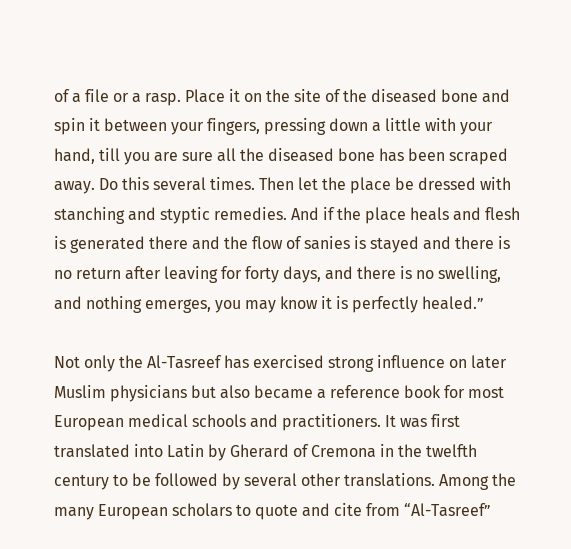of a file or a rasp. Place it on the site of the diseased bone and spin it between your fingers, pressing down a little with your hand, till you are sure all the diseased bone has been scraped away. Do this several times. Then let the place be dressed with stanching and styptic remedies. And if the place heals and flesh is generated there and the flow of sanies is stayed and there is no return after leaving for forty days, and there is no swelling, and nothing emerges, you may know it is perfectly healed.”

Not only the Al-Tasreef has exercised strong influence on later Muslim physicians but also became a reference book for most European medical schools and practitioners. It was first translated into Latin by Gherard of Cremona in the twelfth century to be followed by several other translations. Among the many European scholars to quote and cite from “Al-Tasreef”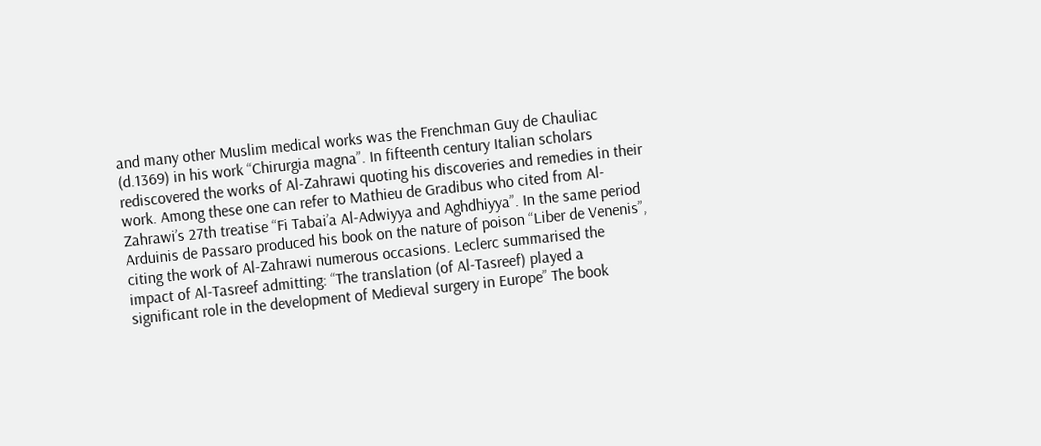and many other Muslim medical works was the Frenchman Guy de Chauliac (d.1369) in his work “Chirurgia magna”. In fifteenth century Italian scholars rediscovered the works of Al-Zahrawi quoting his discoveries and remedies in their work. Among these one can refer to Mathieu de Gradibus who cited from Al-Zahrawi’s 27th treatise “Fi Tabai’a Al-Adwiyya and Aghdhiyya”. In the same period Arduinis de Passaro produced his book on the nature of poison “Liber de Venenis”, citing the work of Al-Zahrawi numerous occasions. Leclerc summarised the impact of Al-Tasreef admitting: “The translation (of Al-Tasreef) played a significant role in the development of Medieval surgery in Europe” The book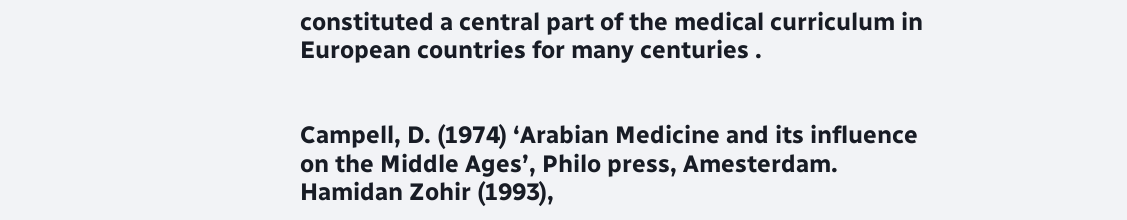constituted a central part of the medical curriculum in European countries for many centuries .


Campell, D. (1974) ‘Arabian Medicine and its influence on the Middle Ages’, Philo press, Amesterdam. Hamidan Zohir (1993),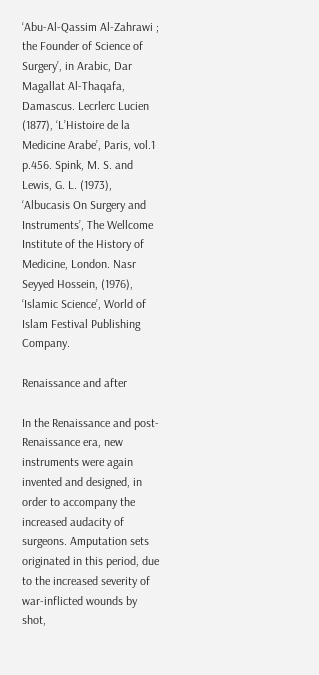‘Abu-Al-Qassim Al-Zahrawi ; the Founder of Science of Surgery’, in Arabic, Dar Magallat Al-Thaqafa, Damascus. Lecrlerc Lucien (1877), ‘L’Histoire de la Medicine Arabe’, Paris, vol.1 p.456. Spink, M. S. and Lewis, G. L. (1973), ‘Albucasis On Surgery and Instruments’, The Wellcome Institute of the History of Medicine, London. Nasr Seyyed Hossein, (1976), ‘Islamic Science’, World of Islam Festival Publishing Company.

Renaissance and after

In the Renaissance and post-Renaissance era, new instruments were again invented and designed, in order to accompany the increased audacity of surgeons. Amputation sets originated in this period, due to the increased severity of war-inflicted wounds by shot,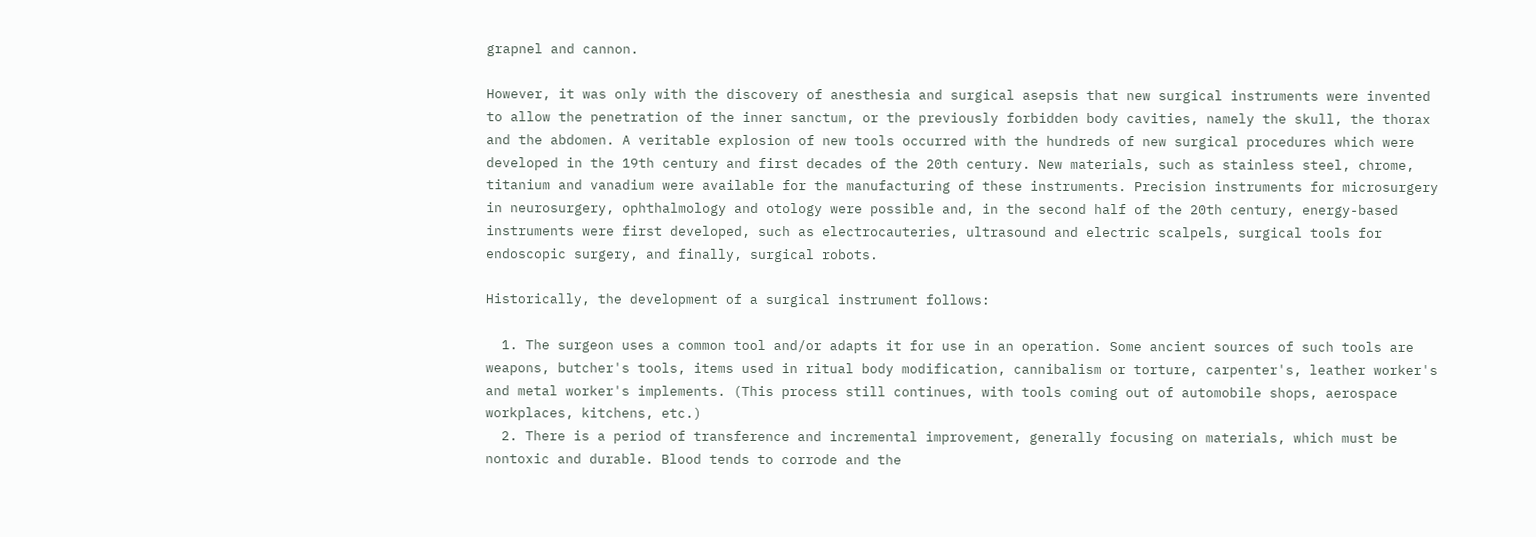grapnel and cannon.

However, it was only with the discovery of anesthesia and surgical asepsis that new surgical instruments were invented to allow the penetration of the inner sanctum, or the previously forbidden body cavities, namely the skull, the thorax and the abdomen. A veritable explosion of new tools occurred with the hundreds of new surgical procedures which were developed in the 19th century and first decades of the 20th century. New materials, such as stainless steel, chrome, titanium and vanadium were available for the manufacturing of these instruments. Precision instruments for microsurgery in neurosurgery, ophthalmology and otology were possible and, in the second half of the 20th century, energy-based instruments were first developed, such as electrocauteries, ultrasound and electric scalpels, surgical tools for endoscopic surgery, and finally, surgical robots.

Historically, the development of a surgical instrument follows:

  1. The surgeon uses a common tool and/or adapts it for use in an operation. Some ancient sources of such tools are weapons, butcher's tools, items used in ritual body modification, cannibalism or torture, carpenter's, leather worker's and metal worker's implements. (This process still continues, with tools coming out of automobile shops, aerospace workplaces, kitchens, etc.)
  2. There is a period of transference and incremental improvement, generally focusing on materials, which must be nontoxic and durable. Blood tends to corrode and the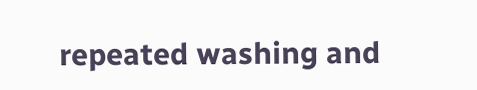repeated washing and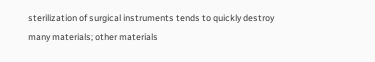sterilization of surgical instruments tends to quickly destroy many materials; other materials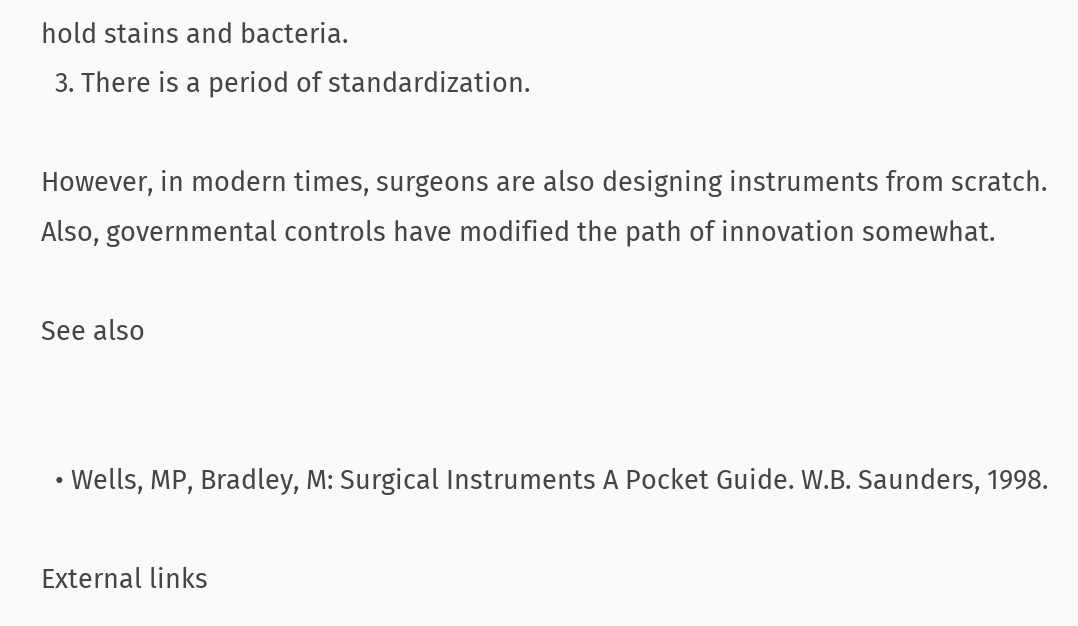hold stains and bacteria.
  3. There is a period of standardization.

However, in modern times, surgeons are also designing instruments from scratch. Also, governmental controls have modified the path of innovation somewhat.

See also


  • Wells, MP, Bradley, M: Surgical Instruments A Pocket Guide. W.B. Saunders, 1998.

External links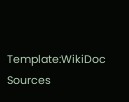Template:WikiDoc Sources